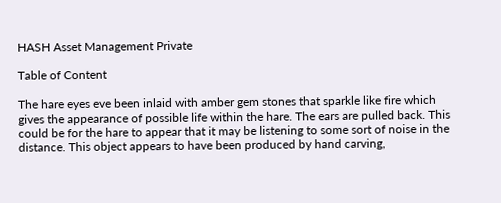HASH Asset Management Private

Table of Content

The hare eyes eve been inlaid with amber gem stones that sparkle like fire which gives the appearance of possible life within the hare. The ears are pulled back. This could be for the hare to appear that it may be listening to some sort of noise in the distance. This object appears to have been produced by hand carving,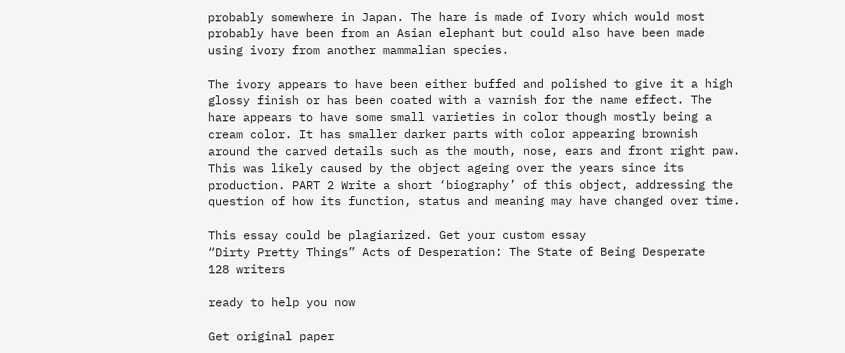probably somewhere in Japan. The hare is made of Ivory which would most probably have been from an Asian elephant but could also have been made using ivory from another mammalian species.

The ivory appears to have been either buffed and polished to give it a high glossy finish or has been coated with a varnish for the name effect. The hare appears to have some small varieties in color though mostly being a cream color. It has smaller darker parts with color appearing brownish around the carved details such as the mouth, nose, ears and front right paw. This was likely caused by the object ageing over the years since its production. PART 2 Write a short ‘biography’ of this object, addressing the question of how its function, status and meaning may have changed over time.

This essay could be plagiarized. Get your custom essay
“Dirty Pretty Things” Acts of Desperation: The State of Being Desperate
128 writers

ready to help you now

Get original paper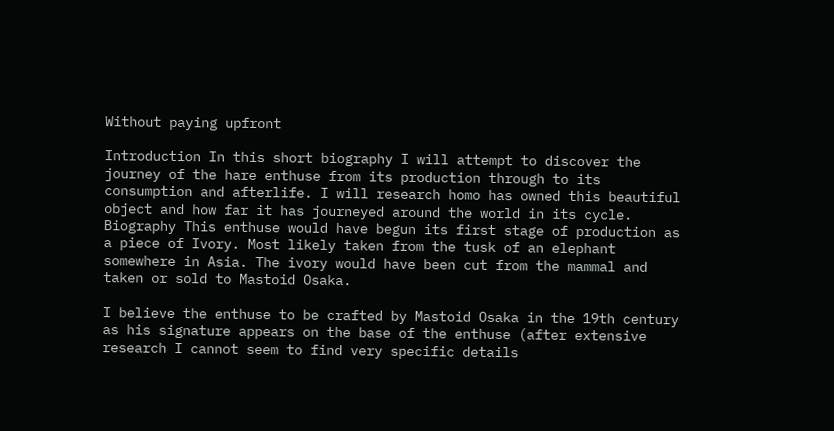Without paying upfront

Introduction In this short biography I will attempt to discover the journey of the hare enthuse from its production through to its consumption and afterlife. I will research homo has owned this beautiful object and how far it has journeyed around the world in its cycle. Biography This enthuse would have begun its first stage of production as a piece of Ivory. Most likely taken from the tusk of an elephant somewhere in Asia. The ivory would have been cut from the mammal and taken or sold to Mastoid Osaka.

I believe the enthuse to be crafted by Mastoid Osaka in the 19th century as his signature appears on the base of the enthuse (after extensive research I cannot seem to find very specific details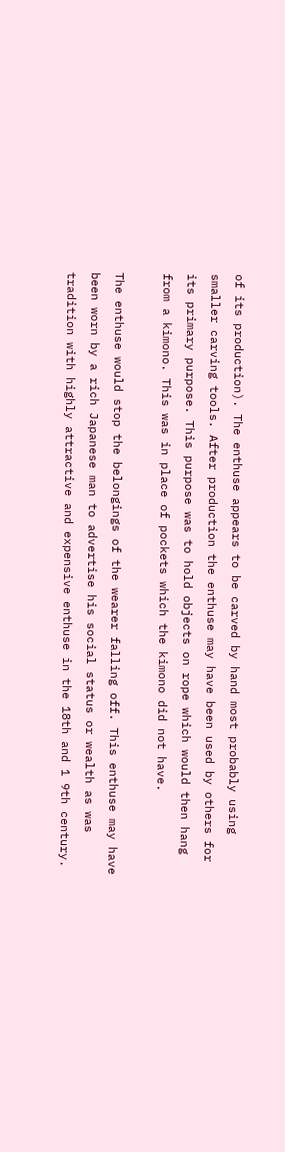of its production). The enthuse appears to be carved by hand most probably using smaller carving tools. After production the enthuse may have been used by others for its primary purpose. This purpose was to hold objects on rope which would then hang from a kimono. This was in place of pockets which the kimono did not have.

The enthuse would stop the belongings of the wearer falling off. This enthuse may have been worn by a rich Japanese man to advertise his social status or wealth as was tradition with highly attractive and expensive enthuse in the 18th and 1 9th century.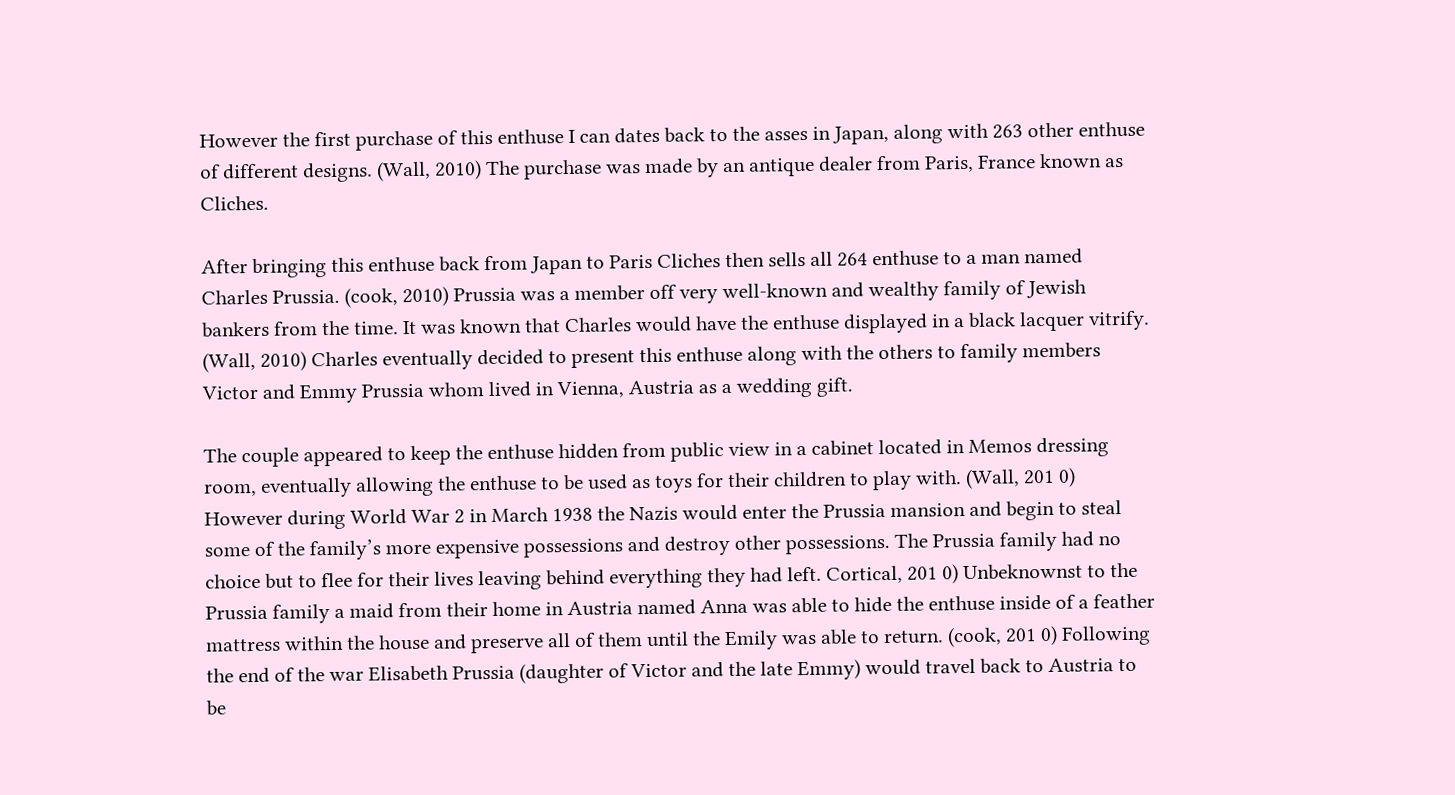However the first purchase of this enthuse I can dates back to the asses in Japan, along with 263 other enthuse of different designs. (Wall, 2010) The purchase was made by an antique dealer from Paris, France known as Cliches.

After bringing this enthuse back from Japan to Paris Cliches then sells all 264 enthuse to a man named Charles Prussia. (cook, 2010) Prussia was a member off very well-known and wealthy family of Jewish bankers from the time. It was known that Charles would have the enthuse displayed in a black lacquer vitrify. (Wall, 2010) Charles eventually decided to present this enthuse along with the others to family members Victor and Emmy Prussia whom lived in Vienna, Austria as a wedding gift.

The couple appeared to keep the enthuse hidden from public view in a cabinet located in Memos dressing room, eventually allowing the enthuse to be used as toys for their children to play with. (Wall, 201 0) However during World War 2 in March 1938 the Nazis would enter the Prussia mansion and begin to steal some of the family’s more expensive possessions and destroy other possessions. The Prussia family had no choice but to flee for their lives leaving behind everything they had left. Cortical, 201 0) Unbeknownst to the Prussia family a maid from their home in Austria named Anna was able to hide the enthuse inside of a feather mattress within the house and preserve all of them until the Emily was able to return. (cook, 201 0) Following the end of the war Elisabeth Prussia (daughter of Victor and the late Emmy) would travel back to Austria to be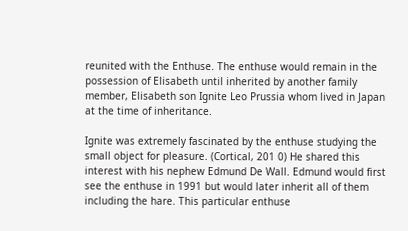reunited with the Enthuse. The enthuse would remain in the possession of Elisabeth until inherited by another family member, Elisabeth son Ignite Leo Prussia whom lived in Japan at the time of inheritance.

Ignite was extremely fascinated by the enthuse studying the small object for pleasure. (Cortical, 201 0) He shared this interest with his nephew Edmund De Wall. Edmund would first see the enthuse in 1991 but would later inherit all of them including the hare. This particular enthuse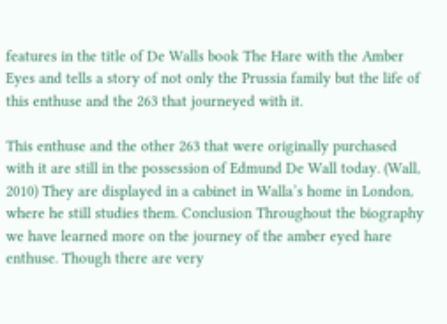features in the title of De Walls book The Hare with the Amber Eyes and tells a story of not only the Prussia family but the life of this enthuse and the 263 that journeyed with it.

This enthuse and the other 263 that were originally purchased with it are still in the possession of Edmund De Wall today. (Wall, 2010) They are displayed in a cabinet in Walla’s home in London, where he still studies them. Conclusion Throughout the biography we have learned more on the journey of the amber eyed hare enthuse. Though there are very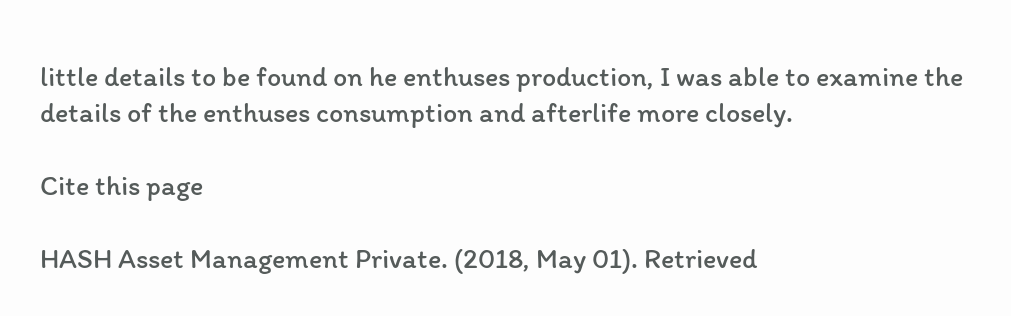little details to be found on he enthuses production, I was able to examine the details of the enthuses consumption and afterlife more closely.

Cite this page

HASH Asset Management Private. (2018, May 01). Retrieved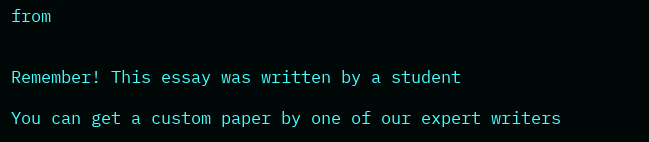from


Remember! This essay was written by a student

You can get a custom paper by one of our expert writers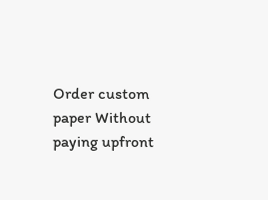Order custom paper Without paying upfront